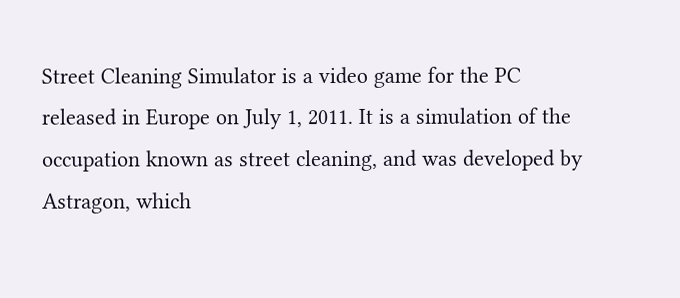Street Cleaning Simulator is a video game for the PC released in Europe on July 1, 2011. It is a simulation of the occupation known as street cleaning, and was developed by Astragon, which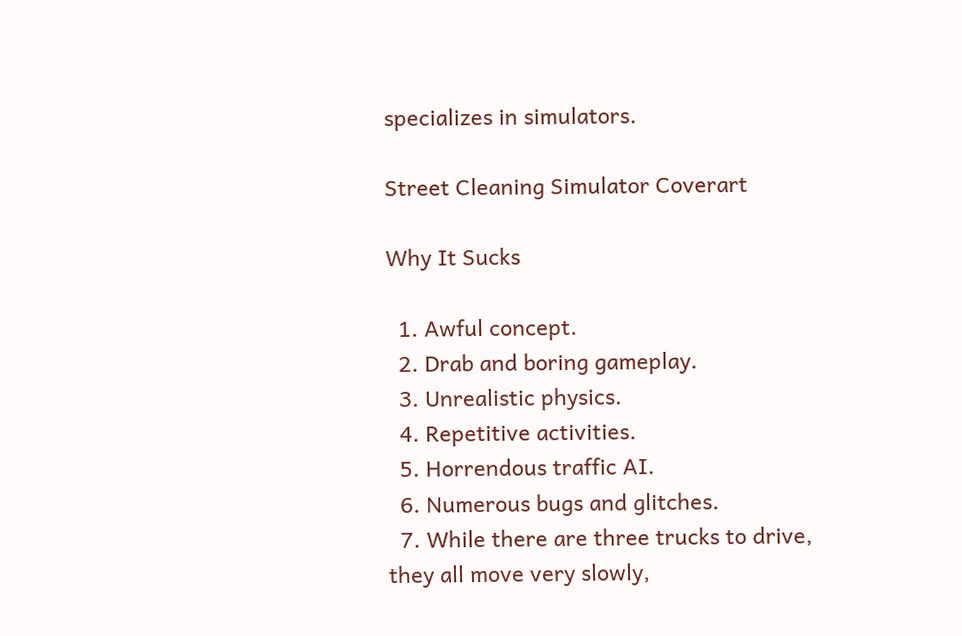specializes in simulators.

Street Cleaning Simulator Coverart

Why It Sucks

  1. Awful concept.
  2. Drab and boring gameplay.
  3. Unrealistic physics.
  4. Repetitive activities.
  5. Horrendous traffic AI.
  6. Numerous bugs and glitches.
  7. While there are three trucks to drive, they all move very slowly,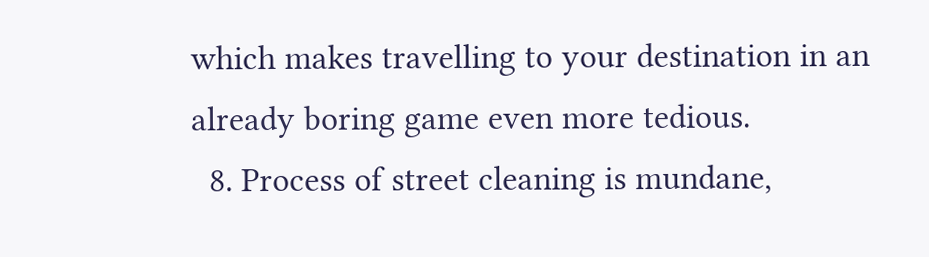which makes travelling to your destination in an already boring game even more tedious.
  8. Process of street cleaning is mundane,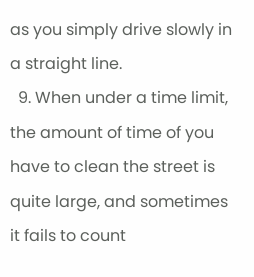as you simply drive slowly in a straight line.
  9. When under a time limit, the amount of time of you have to clean the street is quite large, and sometimes it fails to count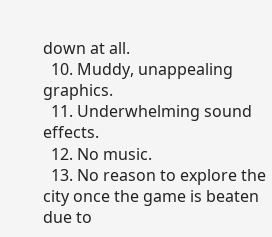down at all.
  10. Muddy, unappealing graphics.
  11. Underwhelming sound effects.
  12. No music.
  13. No reason to explore the city once the game is beaten due to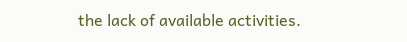the lack of available activities.